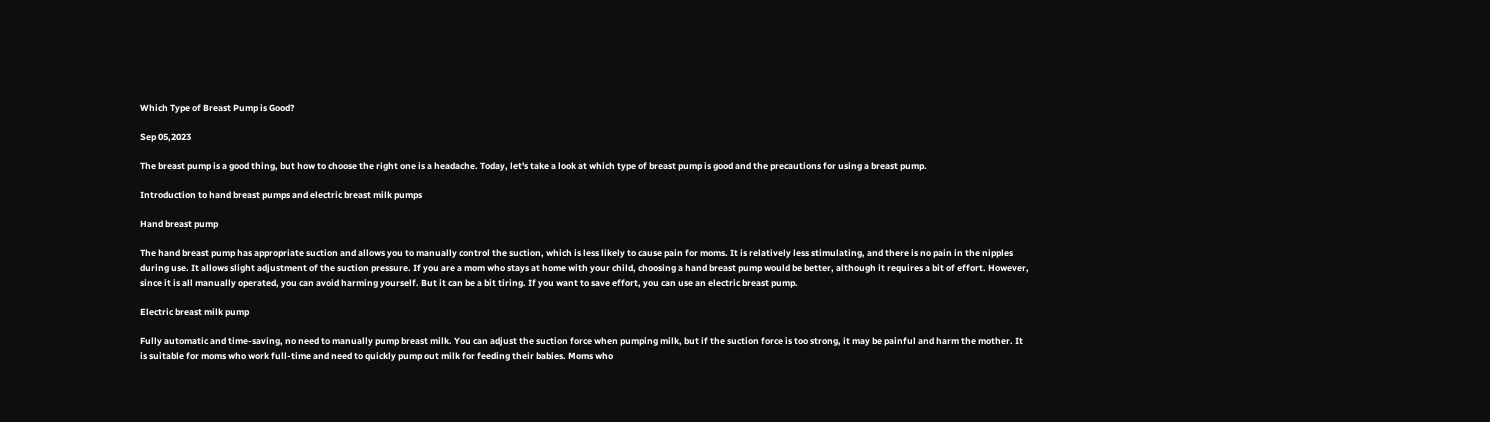Which Type of Breast Pump is Good?

Sep 05,2023

The breast pump is a good thing, but how to choose the right one is a headache. Today, let's take a look at which type of breast pump is good and the precautions for using a breast pump.

Introduction to hand breast pumps and electric breast milk pumps

Hand breast pump

The hand breast pump has appropriate suction and allows you to manually control the suction, which is less likely to cause pain for moms. It is relatively less stimulating, and there is no pain in the nipples during use. It allows slight adjustment of the suction pressure. If you are a mom who stays at home with your child, choosing a hand breast pump would be better, although it requires a bit of effort. However, since it is all manually operated, you can avoid harming yourself. But it can be a bit tiring. If you want to save effort, you can use an electric breast pump.

Electric breast milk pump

Fully automatic and time-saving, no need to manually pump breast milk. You can adjust the suction force when pumping milk, but if the suction force is too strong, it may be painful and harm the mother. It is suitable for moms who work full-time and need to quickly pump out milk for feeding their babies. Moms who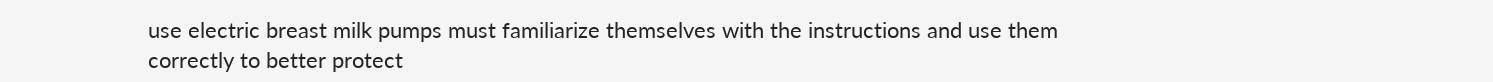use electric breast milk pumps must familiarize themselves with the instructions and use them correctly to better protect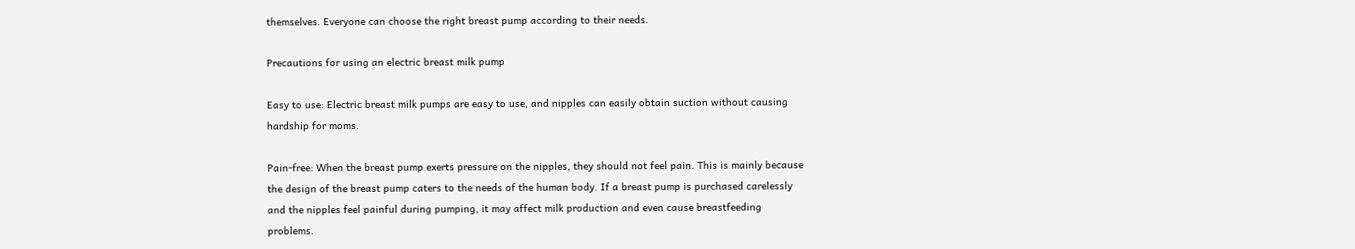themselves. Everyone can choose the right breast pump according to their needs.

Precautions for using an electric breast milk pump

Easy to use: Electric breast milk pumps are easy to use, and nipples can easily obtain suction without causing hardship for moms.

Pain-free: When the breast pump exerts pressure on the nipples, they should not feel pain. This is mainly because the design of the breast pump caters to the needs of the human body. If a breast pump is purchased carelessly and the nipples feel painful during pumping, it may affect milk production and even cause breastfeeding problems.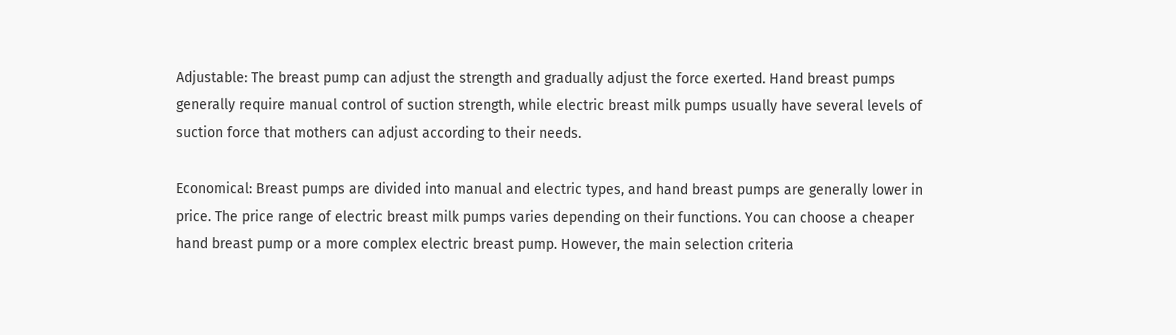Adjustable: The breast pump can adjust the strength and gradually adjust the force exerted. Hand breast pumps generally require manual control of suction strength, while electric breast milk pumps usually have several levels of suction force that mothers can adjust according to their needs.

Economical: Breast pumps are divided into manual and electric types, and hand breast pumps are generally lower in price. The price range of electric breast milk pumps varies depending on their functions. You can choose a cheaper hand breast pump or a more complex electric breast pump. However, the main selection criteria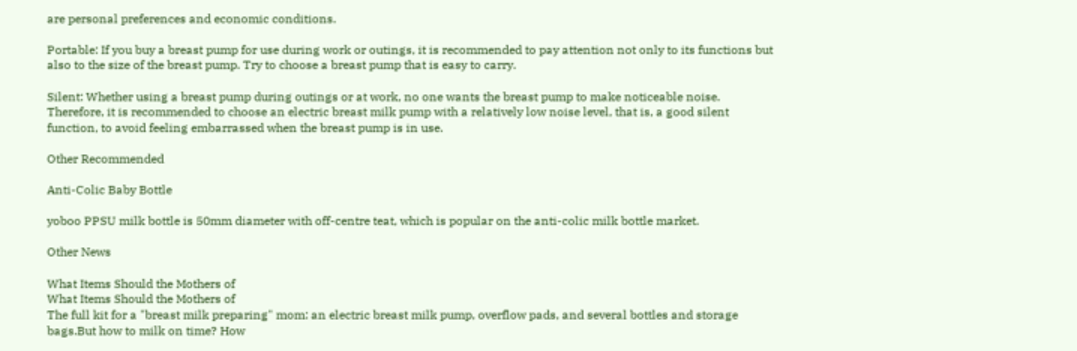are personal preferences and economic conditions.

Portable: If you buy a breast pump for use during work or outings, it is recommended to pay attention not only to its functions but also to the size of the breast pump. Try to choose a breast pump that is easy to carry.

Silent: Whether using a breast pump during outings or at work, no one wants the breast pump to make noticeable noise. Therefore, it is recommended to choose an electric breast milk pump with a relatively low noise level, that is, a good silent function, to avoid feeling embarrassed when the breast pump is in use.

Other Recommended

Anti-Colic Baby Bottle

yoboo PPSU milk bottle is 50mm diameter with off-centre teat, which is popular on the anti-colic milk bottle market.

Other News

What Items Should the Mothers of
What Items Should the Mothers of
The full kit for a "breast milk preparing" mom: an electric breast milk pump, overflow pads, and several bottles and storage bags.But how to milk on time? How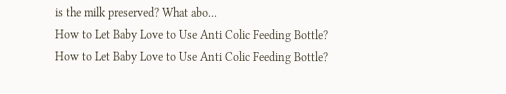is the milk preserved? What abo...
How to Let Baby Love to Use Anti Colic Feeding Bottle?
How to Let Baby Love to Use Anti Colic Feeding Bottle?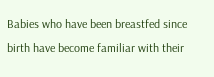Babies who have been breastfed since birth have become familiar with their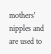mothers' nipples and are used to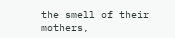the smell of their mothers,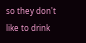so they don't like to drink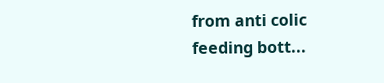from anti colic feeding bott...